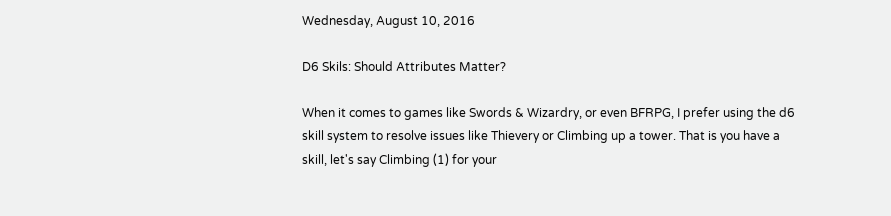Wednesday, August 10, 2016

D6 Skils: Should Attributes Matter?

When it comes to games like Swords & Wizardry, or even BFRPG, I prefer using the d6 skill system to resolve issues like Thievery or Climbing up a tower. That is you have a skill, let's say Climbing (1) for your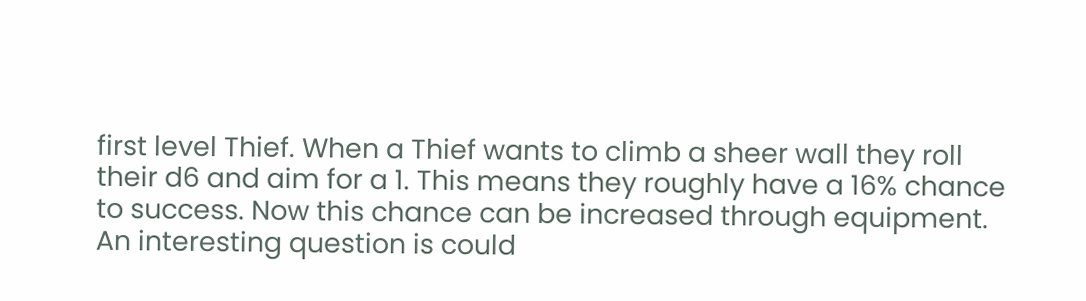first level Thief. When a Thief wants to climb a sheer wall they roll their d6 and aim for a 1. This means they roughly have a 16% chance to success. Now this chance can be increased through equipment. An interesting question is could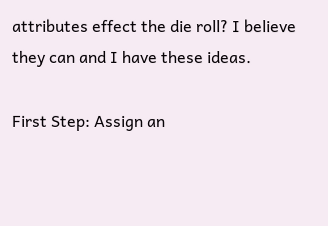attributes effect the die roll? I believe they can and I have these ideas.

First Step: Assign an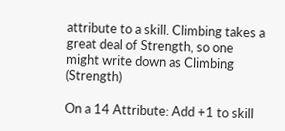attribute to a skill. Climbing takes a great deal of Strength, so one might write down as Climbing (Strength)

On a 14 Attribute: Add +1 to skill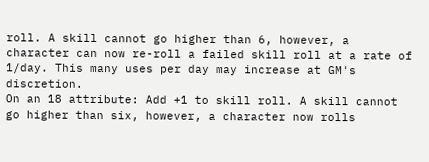roll. A skill cannot go higher than 6, however, a character can now re-roll a failed skill roll at a rate of 1/day. This many uses per day may increase at GM's discretion.
On an 18 attribute: Add +1 to skill roll. A skill cannot go higher than six, however, a character now rolls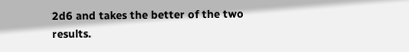2d6 and takes the better of the two results.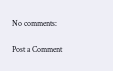No comments:

Post a Comment